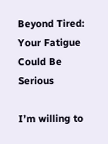Beyond Tired: Your Fatigue Could Be Serious

I’m willing to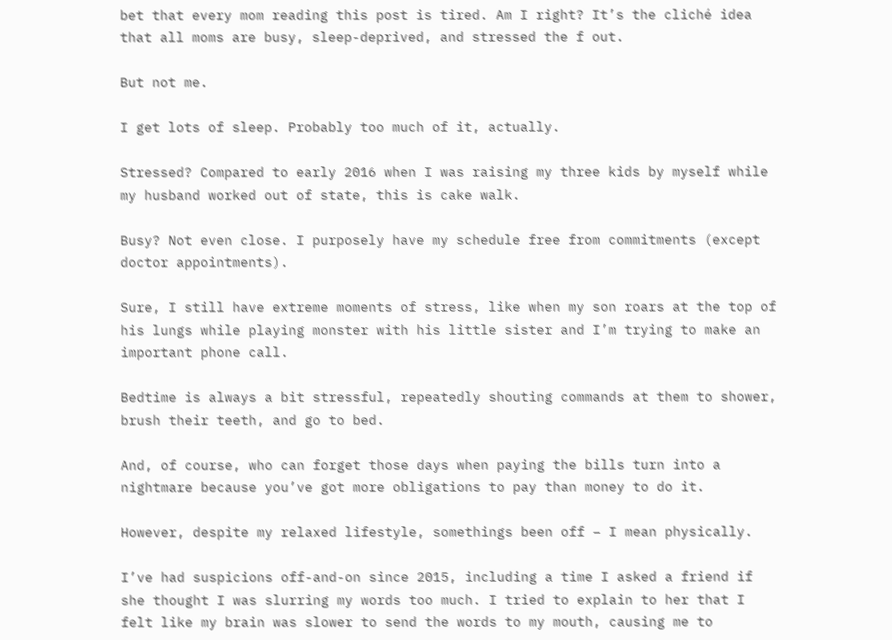bet that every mom reading this post is tired. Am I right? It’s the cliché idea that all moms are busy, sleep-deprived, and stressed the f out.

But not me.

I get lots of sleep. Probably too much of it, actually.

Stressed? Compared to early 2016 when I was raising my three kids by myself while my husband worked out of state, this is cake walk.

Busy? Not even close. I purposely have my schedule free from commitments (except doctor appointments).

Sure, I still have extreme moments of stress, like when my son roars at the top of his lungs while playing monster with his little sister and I’m trying to make an important phone call.

Bedtime is always a bit stressful, repeatedly shouting commands at them to shower, brush their teeth, and go to bed.

And, of course, who can forget those days when paying the bills turn into a nightmare because you’ve got more obligations to pay than money to do it.

However, despite my relaxed lifestyle, somethings been off – I mean physically.

I’ve had suspicions off-and-on since 2015, including a time I asked a friend if she thought I was slurring my words too much. I tried to explain to her that I felt like my brain was slower to send the words to my mouth, causing me to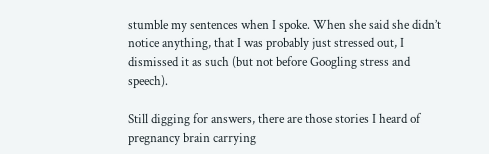stumble my sentences when I spoke. When she said she didn’t notice anything, that I was probably just stressed out, I dismissed it as such (but not before Googling stress and speech).

Still digging for answers, there are those stories I heard of pregnancy brain carrying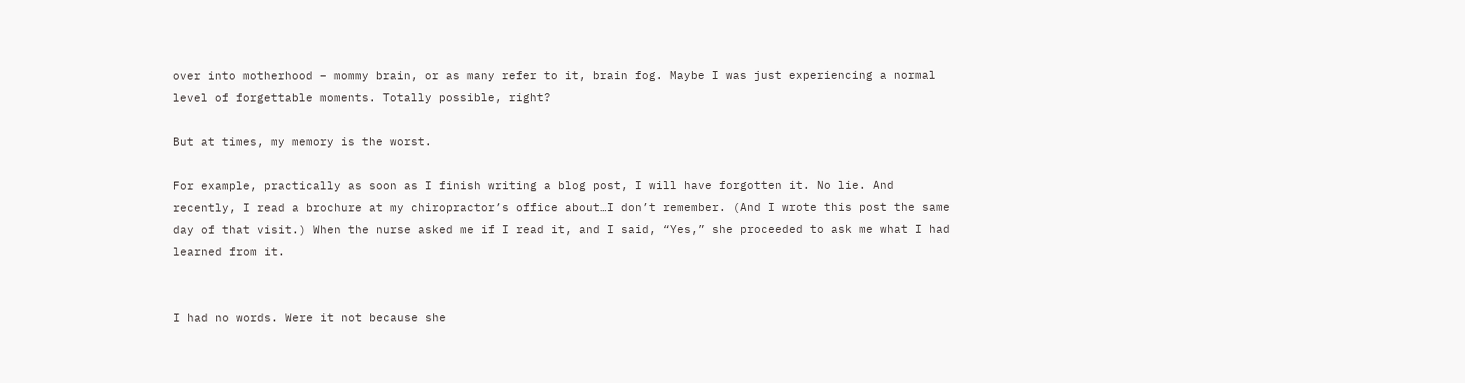over into motherhood – mommy brain, or as many refer to it, brain fog. Maybe I was just experiencing a normal level of forgettable moments. Totally possible, right?

But at times, my memory is the worst.

For example, practically as soon as I finish writing a blog post, I will have forgotten it. No lie. And recently, I read a brochure at my chiropractor’s office about…I don’t remember. (And I wrote this post the same day of that visit.) When the nurse asked me if I read it, and I said, “Yes,” she proceeded to ask me what I had learned from it.


I had no words. Were it not because she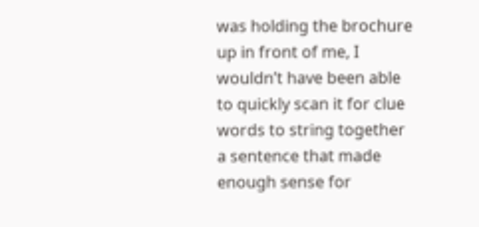was holding the brochure up in front of me, I wouldn’t have been able to quickly scan it for clue words to string together a sentence that made enough sense for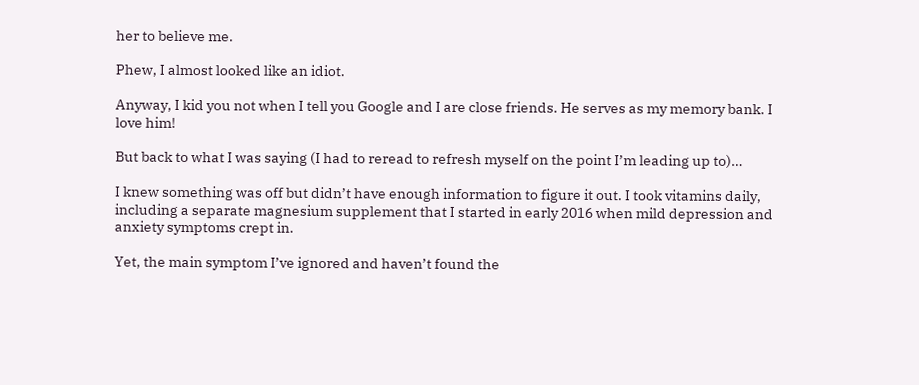her to believe me.

Phew, I almost looked like an idiot.

Anyway, I kid you not when I tell you Google and I are close friends. He serves as my memory bank. I love him!

But back to what I was saying (I had to reread to refresh myself on the point I’m leading up to)…

I knew something was off but didn’t have enough information to figure it out. I took vitamins daily, including a separate magnesium supplement that I started in early 2016 when mild depression and anxiety symptoms crept in.

Yet, the main symptom I’ve ignored and haven’t found the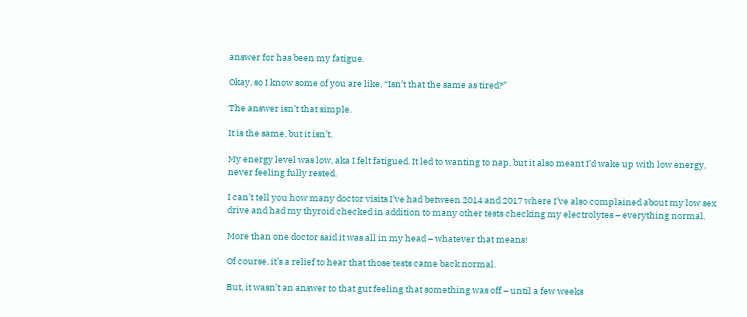answer for has been my fatigue.

Okay, so I know some of you are like, “Isn’t that the same as tired?”

The answer isn’t that simple.

It is the same, but it isn’t.

My energy level was low, aka I felt fatigued. It led to wanting to nap, but it also meant I’d wake up with low energy, never feeling fully rested.

I can’t tell you how many doctor visits I’ve had between 2014 and 2017 where I’ve also complained about my low sex drive and had my thyroid checked in addition to many other tests checking my electrolytes – everything normal.

More than one doctor said it was all in my head – whatever that means!

Of course, it’s a relief to hear that those tests came back normal.

But, it wasn’t an answer to that gut feeling that something was off – until a few weeks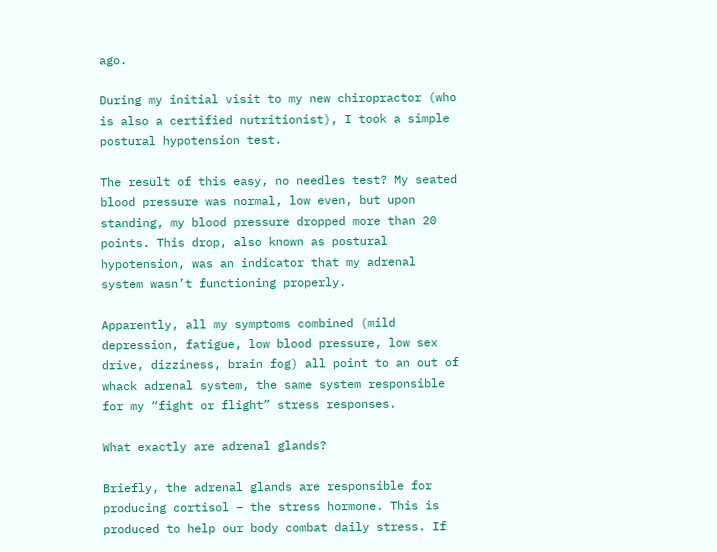ago.

During my initial visit to my new chiropractor (who is also a certified nutritionist), I took a simple postural hypotension test.

The result of this easy, no needles test? My seated blood pressure was normal, low even, but upon standing, my blood pressure dropped more than 20 points. This drop, also known as postural hypotension, was an indicator that my adrenal system wasn’t functioning properly.

Apparently, all my symptoms combined (mild depression, fatigue, low blood pressure, low sex drive, dizziness, brain fog) all point to an out of whack adrenal system, the same system responsible for my “fight or flight” stress responses.

What exactly are adrenal glands?

Briefly, the adrenal glands are responsible for producing cortisol – the stress hormone. This is produced to help our body combat daily stress. If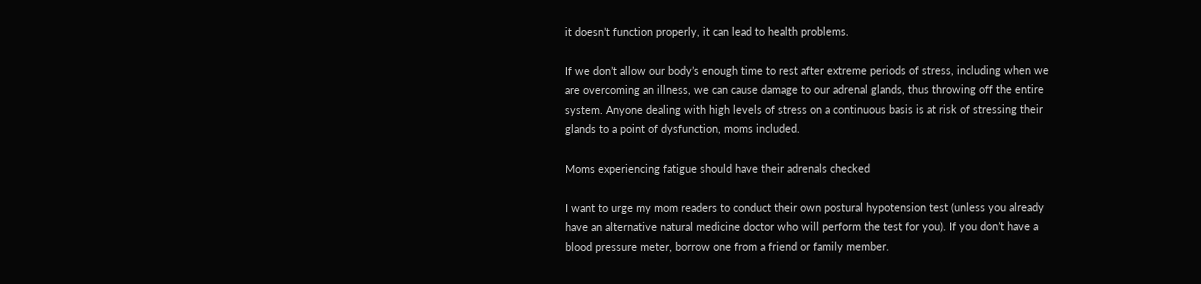it doesn’t function properly, it can lead to health problems.

If we don’t allow our body’s enough time to rest after extreme periods of stress, including when we are overcoming an illness, we can cause damage to our adrenal glands, thus throwing off the entire system. Anyone dealing with high levels of stress on a continuous basis is at risk of stressing their glands to a point of dysfunction, moms included.

Moms experiencing fatigue should have their adrenals checked

I want to urge my mom readers to conduct their own postural hypotension test (unless you already have an alternative natural medicine doctor who will perform the test for you). If you don’t have a blood pressure meter, borrow one from a friend or family member.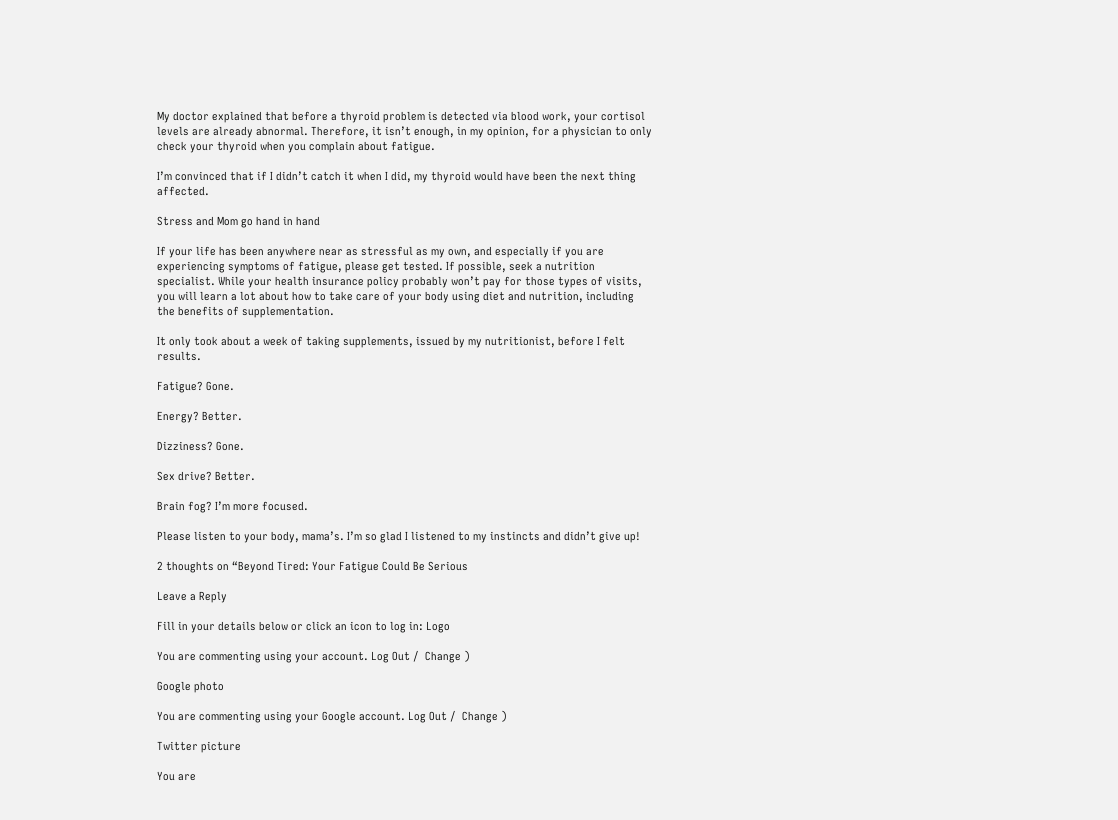My doctor explained that before a thyroid problem is detected via blood work, your cortisol levels are already abnormal. Therefore, it isn’t enough, in my opinion, for a physician to only check your thyroid when you complain about fatigue.

I’m convinced that if I didn’t catch it when I did, my thyroid would have been the next thing affected.

Stress and Mom go hand in hand

If your life has been anywhere near as stressful as my own, and especially if you are experiencing symptoms of fatigue, please get tested. If possible, seek a nutrition specialist. While your health insurance policy probably won’t pay for those types of visits, you will learn a lot about how to take care of your body using diet and nutrition, including the benefits of supplementation.

It only took about a week of taking supplements, issued by my nutritionist, before I felt results.

Fatigue? Gone.

Energy? Better.

Dizziness? Gone.

Sex drive? Better.

Brain fog? I’m more focused.

Please listen to your body, mama’s. I’m so glad I listened to my instincts and didn’t give up!

2 thoughts on “Beyond Tired: Your Fatigue Could Be Serious

Leave a Reply

Fill in your details below or click an icon to log in: Logo

You are commenting using your account. Log Out /  Change )

Google photo

You are commenting using your Google account. Log Out /  Change )

Twitter picture

You are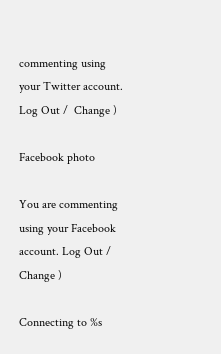commenting using your Twitter account. Log Out /  Change )

Facebook photo

You are commenting using your Facebook account. Log Out /  Change )

Connecting to %s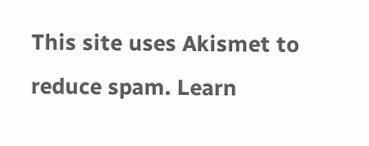This site uses Akismet to reduce spam. Learn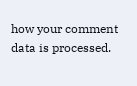how your comment data is processed.